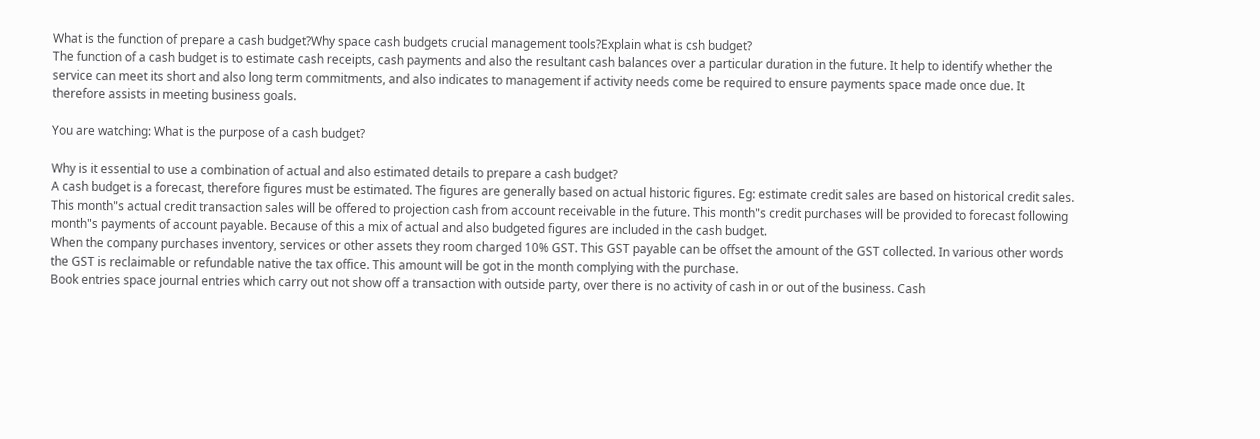What is the function of prepare a cash budget?Why space cash budgets crucial management tools?Explain what is csh budget?
The function of a cash budget is to estimate cash receipts, cash payments and also the resultant cash balances over a particular duration in the future. It help to identify whether the service can meet its short and also long term commitments, and also indicates to management if activity needs come be required to ensure payments space made once due. It therefore assists in meeting business goals.

You are watching: What is the purpose of a cash budget?

Why is it essential to use a combination of actual and also estimated details to prepare a cash budget?
A cash budget is a forecast, therefore figures must be estimated. The figures are generally based on actual historic figures. Eg: estimate credit sales are based on historical credit sales. This month"s actual credit transaction sales will be offered to projection cash from account receivable in the future. This month"s credit purchases will be provided to forecast following month"s payments of account payable. Because of this a mix of actual and also budgeted figures are included in the cash budget.
When the company purchases inventory, services or other assets they room charged 10% GST. This GST payable can be offset the amount of the GST collected. In various other words the GST is reclaimable or refundable native the tax office. This amount will be got in the month complying with the purchase.
Book entries space journal entries which carry out not show off a transaction with outside party, over there is no activity of cash in or out of the business. Cash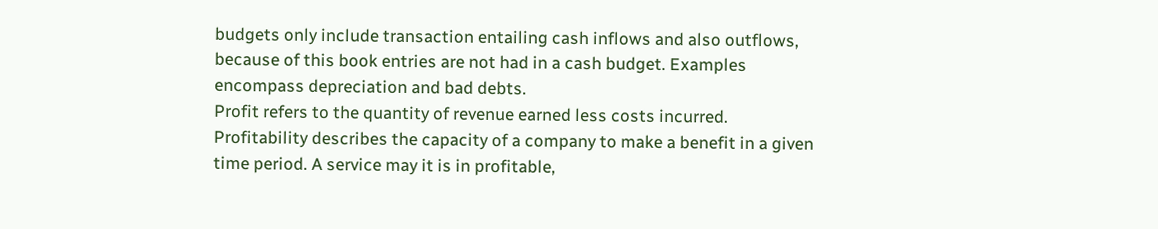budgets only include transaction entailing cash inflows and also outflows, because of this book entries are not had in a cash budget. Examples encompass depreciation and bad debts.
Profit refers to the quantity of revenue earned less costs incurred. Profitability describes the capacity of a company to make a benefit in a given time period. A service may it is in profitable,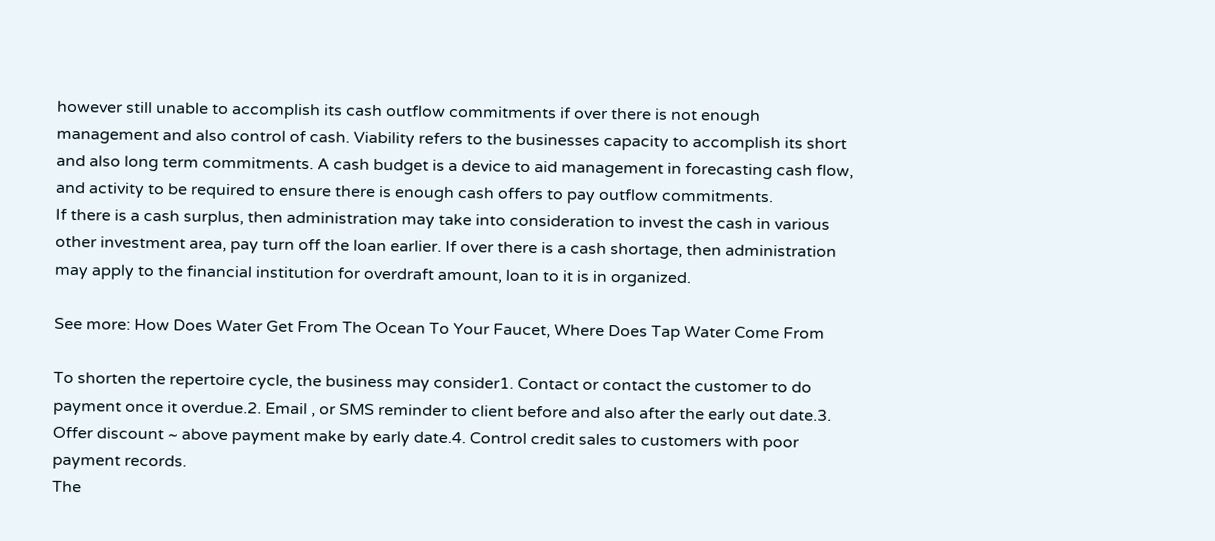however still unable to accomplish its cash outflow commitments if over there is not enough management and also control of cash. Viability refers to the businesses capacity to accomplish its short and also long term commitments. A cash budget is a device to aid management in forecasting cash flow, and activity to be required to ensure there is enough cash offers to pay outflow commitments.
If there is a cash surplus, then administration may take into consideration to invest the cash in various other investment area, pay turn off the loan earlier. If over there is a cash shortage, then administration may apply to the financial institution for overdraft amount, loan to it is in organized.

See more: How Does Water Get From The Ocean To Your Faucet, Where Does Tap Water Come From

To shorten the repertoire cycle, the business may consider1. Contact or contact the customer to do payment once it overdue.2. Email , or SMS reminder to client before and also after the early out date.3. Offer discount ~ above payment make by early date.4. Control credit sales to customers with poor payment records.
The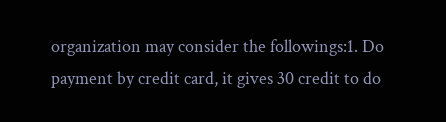organization may consider the followings:1. Do payment by credit card, it gives 30 credit to do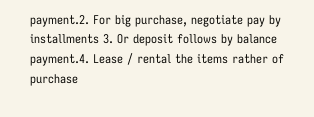payment.2. For big purchase, negotiate pay by installments 3. Or deposit follows by balance payment.4. Lease / rental the items rather of purchase